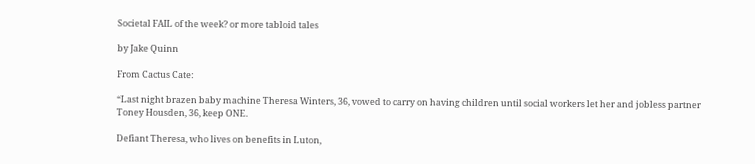Societal FAIL of the week? or more tabloid tales

by Jake Quinn

From Cactus Cate:

“Last night brazen baby machine Theresa Winters, 36, vowed to carry on having children until social workers let her and jobless partner Toney Housden, 36, keep ONE.

Defiant Theresa, who lives on benefits in Luton,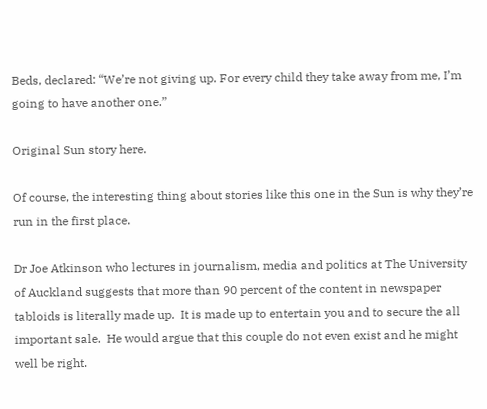Beds, declared: “We’re not giving up. For every child they take away from me, I’m going to have another one.”

Original Sun story here.

Of course, the interesting thing about stories like this one in the Sun is why they’re run in the first place.

Dr Joe Atkinson who lectures in journalism, media and politics at The University of Auckland suggests that more than 90 percent of the content in newspaper tabloids is literally made up.  It is made up to entertain you and to secure the all important sale.  He would argue that this couple do not even exist and he might well be right.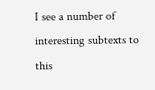I see a number of interesting subtexts to this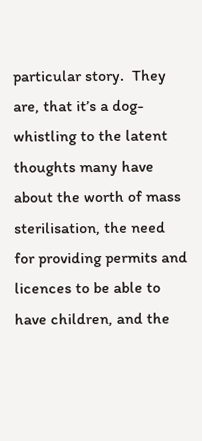particular story.  They are, that it’s a dog-whistling to the latent thoughts many have about the worth of mass sterilisation, the need for providing permits and licences to be able to have children, and the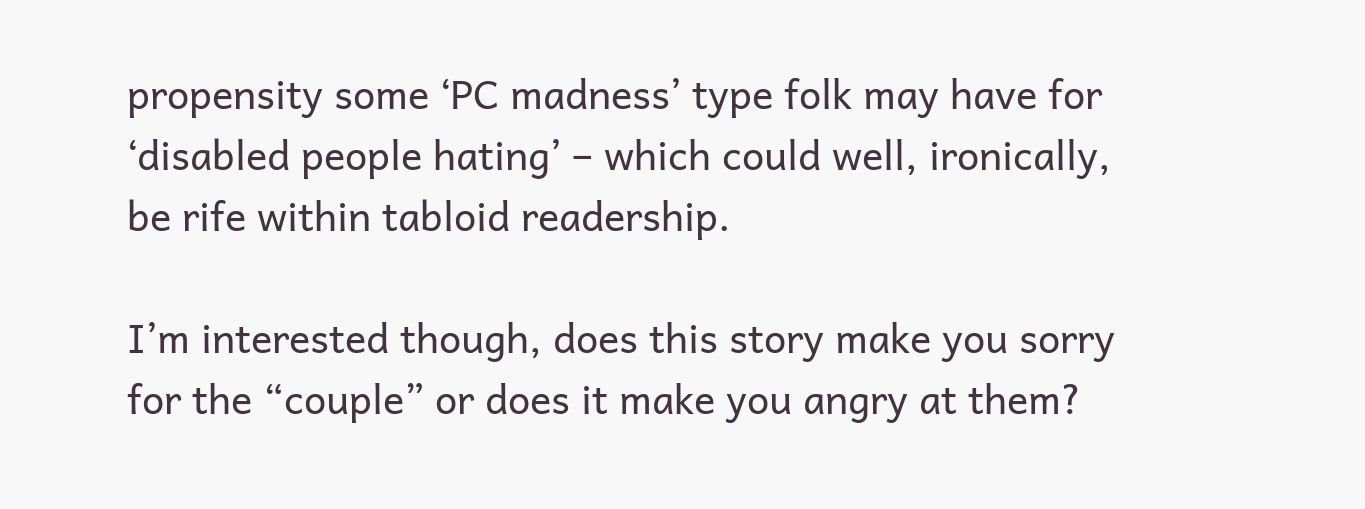propensity some ‘PC madness’ type folk may have for ‘disabled people hating’ – which could well, ironically, be rife within tabloid readership.

I’m interested though, does this story make you sorry for the “couple” or does it make you angry at them?